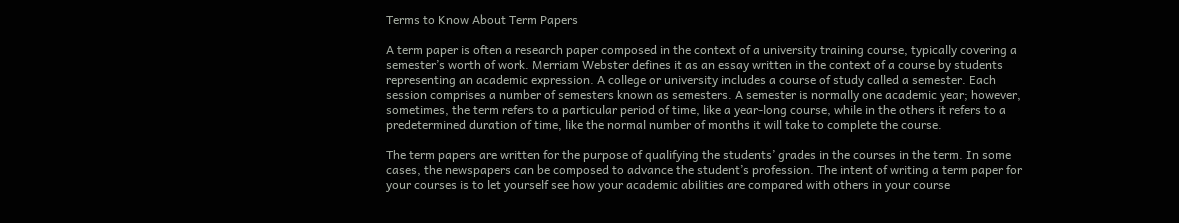Terms to Know About Term Papers

A term paper is often a research paper composed in the context of a university training course, typically covering a semester’s worth of work. Merriam Webster defines it as an essay written in the context of a course by students representing an academic expression. A college or university includes a course of study called a semester. Each session comprises a number of semesters known as semesters. A semester is normally one academic year; however, sometimes, the term refers to a particular period of time, like a year-long course, while in the others it refers to a predetermined duration of time, like the normal number of months it will take to complete the course.

The term papers are written for the purpose of qualifying the students’ grades in the courses in the term. In some cases, the newspapers can be composed to advance the student’s profession. The intent of writing a term paper for your courses is to let yourself see how your academic abilities are compared with others in your course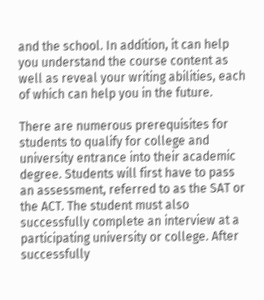and the school. In addition, it can help you understand the course content as well as reveal your writing abilities, each of which can help you in the future.

There are numerous prerequisites for students to qualify for college and university entrance into their academic degree. Students will first have to pass an assessment, referred to as the SAT or the ACT. The student must also successfully complete an interview at a participating university or college. After successfully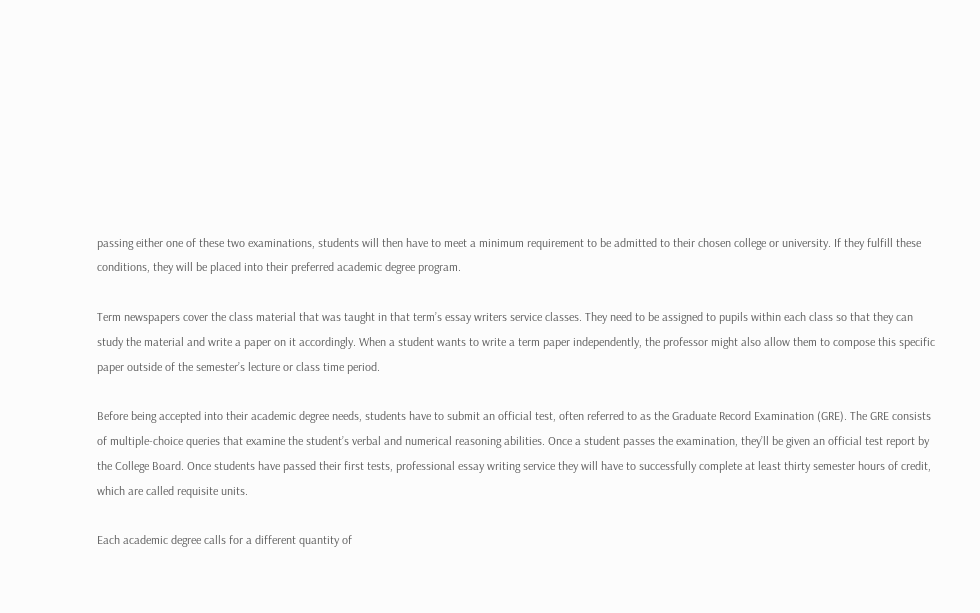passing either one of these two examinations, students will then have to meet a minimum requirement to be admitted to their chosen college or university. If they fulfill these conditions, they will be placed into their preferred academic degree program.

Term newspapers cover the class material that was taught in that term’s essay writers service classes. They need to be assigned to pupils within each class so that they can study the material and write a paper on it accordingly. When a student wants to write a term paper independently, the professor might also allow them to compose this specific paper outside of the semester’s lecture or class time period.

Before being accepted into their academic degree needs, students have to submit an official test, often referred to as the Graduate Record Examination (GRE). The GRE consists of multiple-choice queries that examine the student’s verbal and numerical reasoning abilities. Once a student passes the examination, they’ll be given an official test report by the College Board. Once students have passed their first tests, professional essay writing service they will have to successfully complete at least thirty semester hours of credit, which are called requisite units.

Each academic degree calls for a different quantity of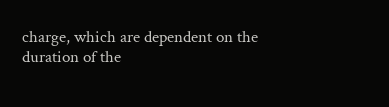charge, which are dependent on the duration of the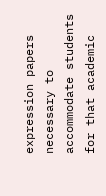expression papers necessary to accommodate students for that academic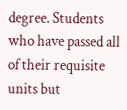degree. Students who have passed all of their requisite units but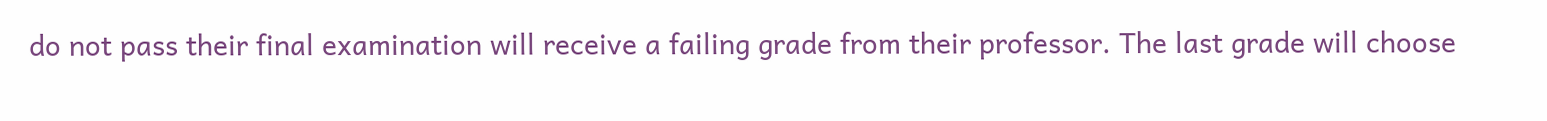do not pass their final examination will receive a failing grade from their professor. The last grade will choose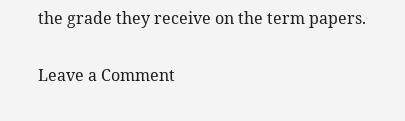the grade they receive on the term papers.

Leave a Comment